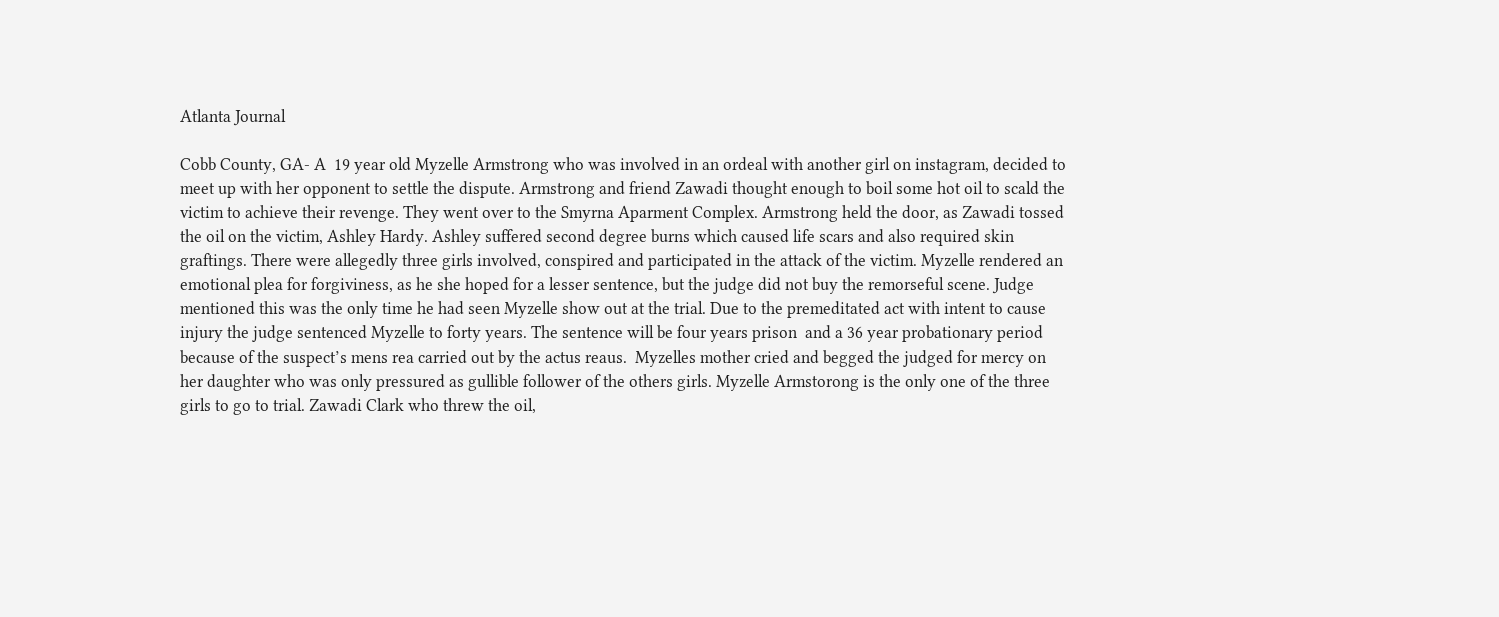Atlanta Journal

Cobb County, GA- A  19 year old Myzelle Armstrong who was involved in an ordeal with another girl on instagram, decided to meet up with her opponent to settle the dispute. Armstrong and friend Zawadi thought enough to boil some hot oil to scald the victim to achieve their revenge. They went over to the Smyrna Aparment Complex. Armstrong held the door, as Zawadi tossed the oil on the victim, Ashley Hardy. Ashley suffered second degree burns which caused life scars and also required skin graftings. There were allegedly three girls involved, conspired and participated in the attack of the victim. Myzelle rendered an emotional plea for forgiviness, as he she hoped for a lesser sentence, but the judge did not buy the remorseful scene. Judge mentioned this was the only time he had seen Myzelle show out at the trial. Due to the premeditated act with intent to cause injury the judge sentenced Myzelle to forty years. The sentence will be four years prison  and a 36 year probationary period because of the suspect’s mens rea carried out by the actus reaus.  Myzelles mother cried and begged the judged for mercy on her daughter who was only pressured as gullible follower of the others girls. Myzelle Armstorong is the only one of the three girls to go to trial. Zawadi Clark who threw the oil,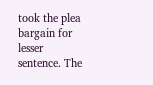took the plea bargain for lesser sentence. The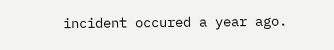incident occured a year ago.